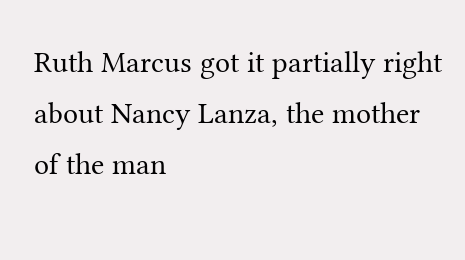Ruth Marcus got it partially right about Nancy Lanza, the mother of the man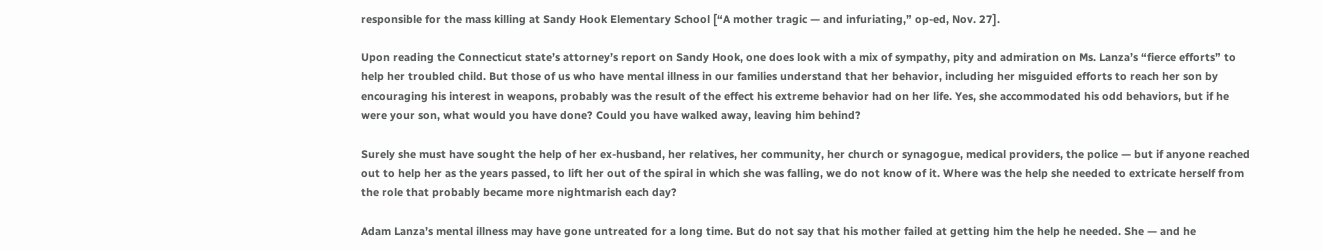responsible for the mass killing at Sandy Hook Elementary School [“A mother tragic — and infuriating,” op-ed, Nov. 27].

Upon reading the Connecticut state’s attorney’s report on Sandy Hook, one does look with a mix of sympathy, pity and admiration on Ms. Lanza’s “fierce efforts” to help her troubled child. But those of us who have mental illness in our families understand that her behavior, including her misguided efforts to reach her son by encouraging his interest in weapons, probably was the result of the effect his extreme behavior had on her life. Yes, she accommodated his odd behaviors, but if he were your son, what would you have done? Could you have walked away, leaving him behind?

Surely she must have sought the help of her ex-husband, her relatives, her community, her church or synagogue, medical providers, the police — but if anyone reached out to help her as the years passed, to lift her out of the spiral in which she was falling, we do not know of it. Where was the help she needed to extricate herself from the role that probably became more nightmarish each day?

Adam Lanza’s mental illness may have gone untreated for a long time. But do not say that his mother failed at getting him the help he needed. She — and he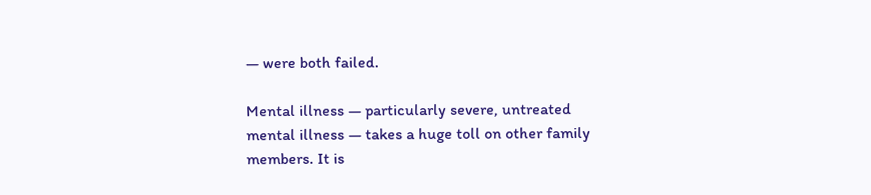— were both failed.

Mental illness — particularly severe, untreated mental illness — takes a huge toll on other family members. It is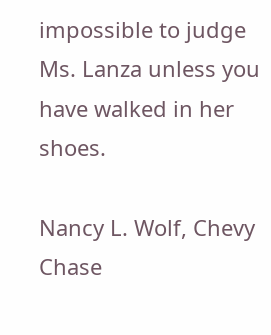impossible to judge Ms. Lanza unless you have walked in her shoes.

Nancy L. Wolf, Chevy Chase